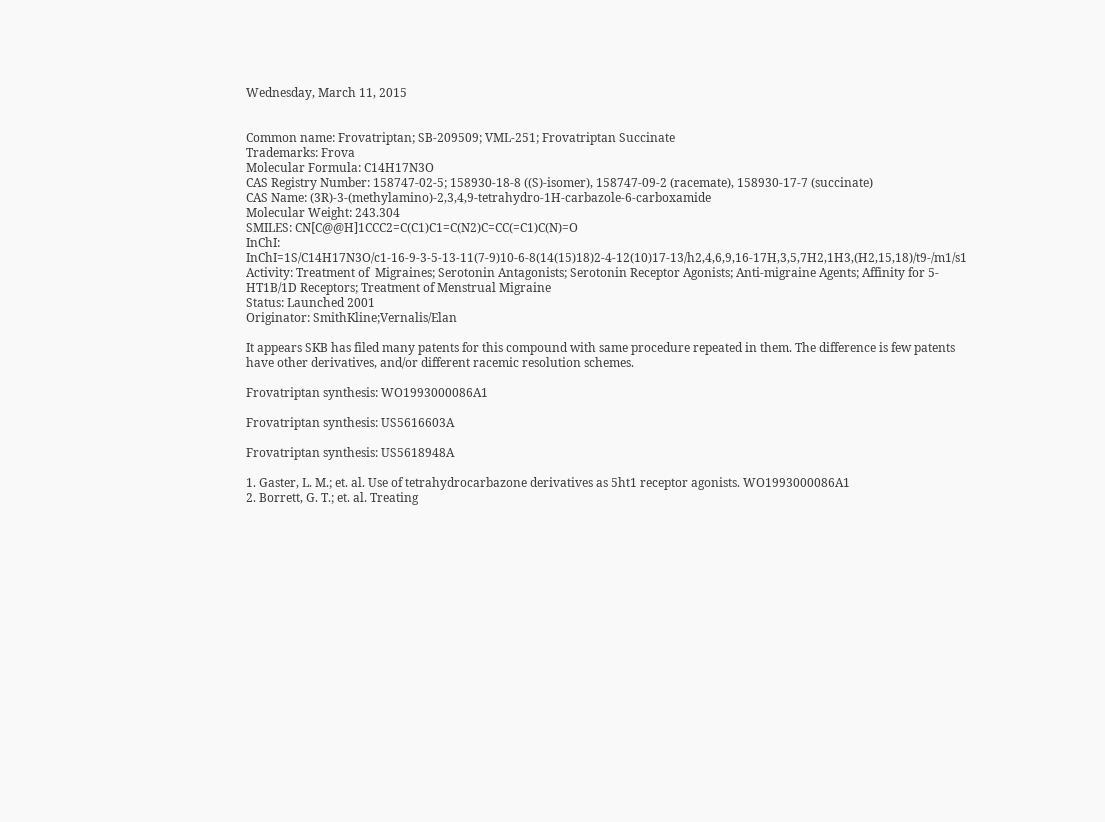Wednesday, March 11, 2015


Common name: Frovatriptan; SB-209509; VML-251; Frovatriptan Succinate
Trademarks: Frova
Molecular Formula: C14H17N3O
CAS Registry Number: 158747-02-5; 158930-18-8 ((S)-isomer), 158747-09-2 (racemate), 158930-17-7 (succinate)
CAS Name: (3R)-3-(methylamino)-2,3,4,9-tetrahydro-1H-carbazole-6-carboxamide
Molecular Weight: 243.304
SMILES: CN[C@@H]1CCC2=C(C1)C1=C(N2)C=CC(=C1)C(N)=O
InChI: InChI=1S/C14H17N3O/c1-16-9-3-5-13-11(7-9)10-6-8(14(15)18)2-4-12(10)17-13/h2,4,6,9,16-17H,3,5,7H2,1H3,(H2,15,18)/t9-/m1/s1
Activity: Treatment of  Migraines; Serotonin Antagonists; Serotonin Receptor Agonists; Anti-migraine Agents; Affinity for 5-HT1B/1D Receptors; Treatment of Menstrual Migraine
Status: Launched 2001
Originator: SmithKline;Vernalis/Elan

It appears SKB has filed many patents for this compound with same procedure repeated in them. The difference is few patents have other derivatives, and/or different racemic resolution schemes.

Frovatriptan synthesis: WO1993000086A1

Frovatriptan synthesis: US5616603A

Frovatriptan synthesis: US5618948A

1. Gaster, L. M.; et. al. Use of tetrahydrocarbazone derivatives as 5ht1 receptor agonists. WO1993000086A1
2. Borrett, G. T.; et. al. Treating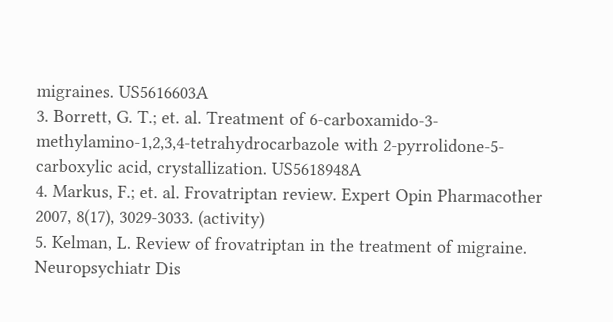migraines. US5616603A
3. Borrett, G. T.; et. al. Treatment of 6-carboxamido-3-methylamino-1,2,3,4-tetrahydrocarbazole with 2-pyrrolidone-5-carboxylic acid, crystallization. US5618948A
4. Markus, F.; et. al. Frovatriptan review. Expert Opin Pharmacother 2007, 8(17), 3029-3033. (activity)
5. Kelman, L. Review of frovatriptan in the treatment of migraine. Neuropsychiatr Dis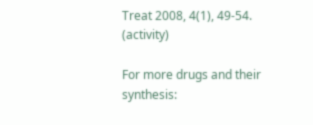Treat 2008, 4(1), 49-54. (activity)

For more drugs and their synthesis: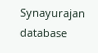Synayurajan database